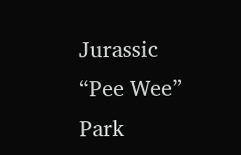Jurassic “Pee Wee” Park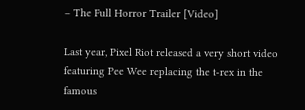– The Full Horror Trailer [Video]

Last year, Pixel Riot released a very short video featuring Pee Wee replacing the t-rex in the famous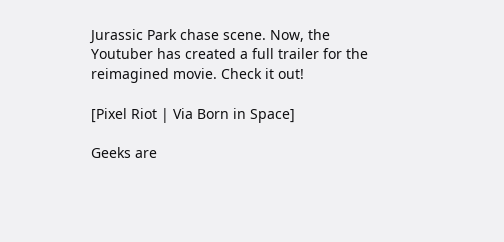Jurassic Park chase scene. Now, the Youtuber has created a full trailer for the reimagined movie. Check it out!

[Pixel Riot | Via Born in Space]

Geeks are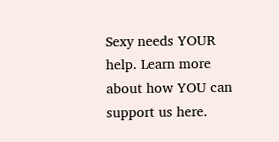Sexy needs YOUR help. Learn more about how YOU can support us here.